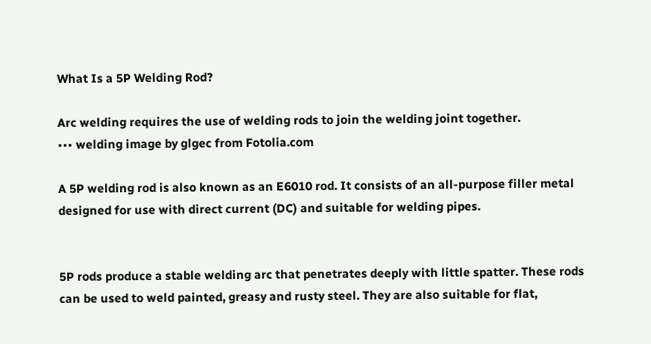What Is a 5P Welding Rod?

Arc welding requires the use of welding rods to join the welding joint together.
••• welding image by glgec from Fotolia.com

A 5P welding rod is also known as an E6010 rod. It consists of an all-purpose filler metal designed for use with direct current (DC) and suitable for welding pipes.


5P rods produce a stable welding arc that penetrates deeply with little spatter. These rods can be used to weld painted, greasy and rusty steel. They are also suitable for flat,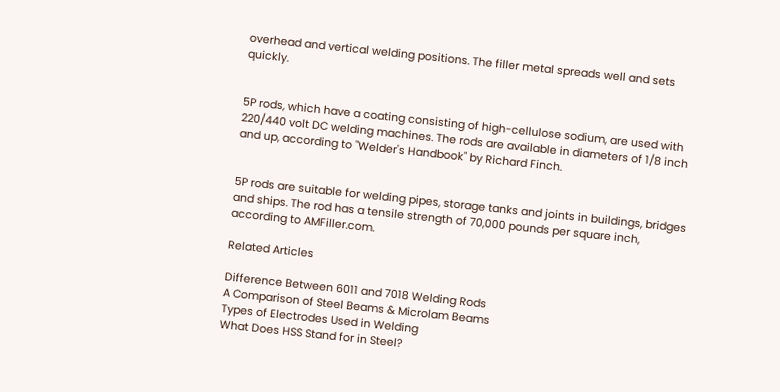overhead and vertical welding positions. The filler metal spreads well and sets quickly.


5P rods, which have a coating consisting of high-cellulose sodium, are used with 220/440 volt DC welding machines. The rods are available in diameters of 1/8 inch and up, according to "Welder's Handbook" by Richard Finch.


5P rods are suitable for welding pipes, storage tanks and joints in buildings, bridges and ships. The rod has a tensile strength of 70,000 pounds per square inch, according to AMFiller.com.

Related Articles

Difference Between 6011 and 7018 Welding Rods
A Comparison of Steel Beams & Microlam Beams
Types of Electrodes Used in Welding
What Does HSS Stand for in Steel?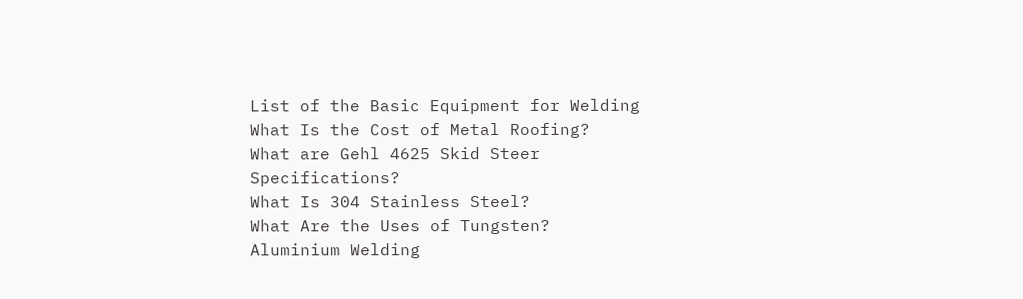List of the Basic Equipment for Welding
What Is the Cost of Metal Roofing?
What are Gehl 4625 Skid Steer Specifications?
What Is 304 Stainless Steel?
What Are the Uses of Tungsten?
Aluminium Welding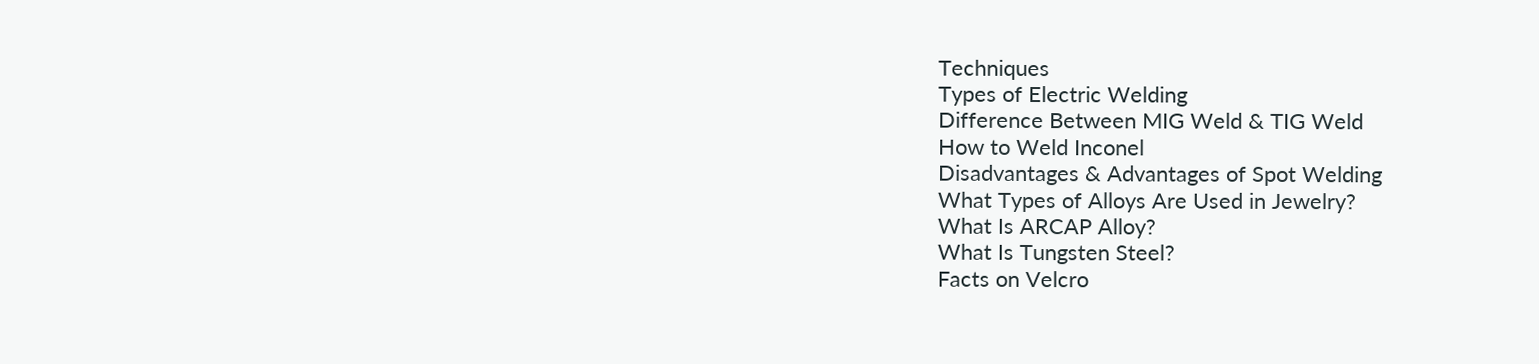Techniques
Types of Electric Welding
Difference Between MIG Weld & TIG Weld
How to Weld Inconel
Disadvantages & Advantages of Spot Welding
What Types of Alloys Are Used in Jewelry?
What Is ARCAP Alloy?
What Is Tungsten Steel?
Facts on Velcro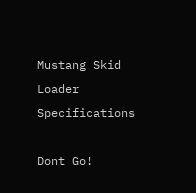Mustang Skid Loader Specifications

Dont Go!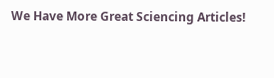We Have More Great Sciencing Articles!